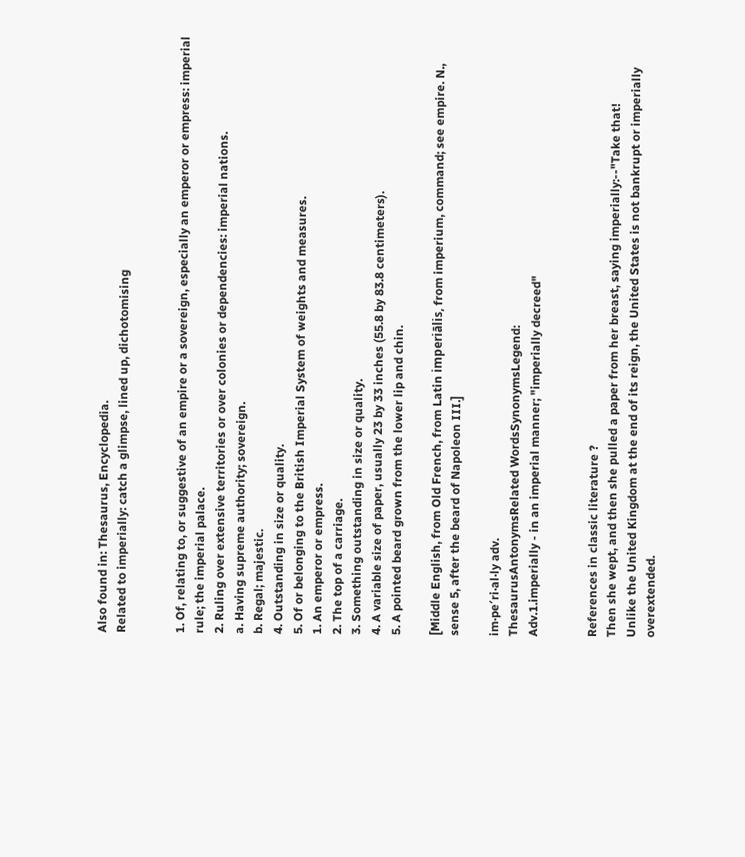Also found in: Thesaurus, Encyclopedia.
Related to imperially: catch a glimpse, lined up, dichotomising


1. Of, relating to, or suggestive of an empire or a sovereign, especially an emperor or empress: imperial rule; the imperial palace.
2. Ruling over extensive territories or over colonies or dependencies: imperial nations.
a. Having supreme authority; sovereign.
b. Regal; majestic.
4. Outstanding in size or quality.
5. Of or belonging to the British Imperial System of weights and measures.
1. An emperor or empress.
2. The top of a carriage.
3. Something outstanding in size or quality.
4. A variable size of paper, usually 23 by 33 inches (55.8 by 83.8 centimeters).
5. A pointed beard grown from the lower lip and chin.

[Middle English, from Old French, from Latin imperiālis, from imperium, command; see empire. N., sense 5, after the beard of Napoleon III.]

im·pe′ri·al·ly adv.
ThesaurusAntonymsRelated WordsSynonymsLegend:
Adv.1.imperially - in an imperial manner; "imperially decreed"


References in classic literature ?
Then she wept, and then she pulled a paper from her breast, saying imperially:--"Take that!
Unlike the United Kingdom at the end of its reign, the United States is not bankrupt or imperially overextended.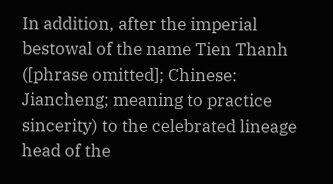In addition, after the imperial bestowal of the name Tien Thanh ([phrase omitted]; Chinese: Jiancheng; meaning to practice sincerity) to the celebrated lineage head of the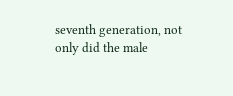seventh generation, not only did the male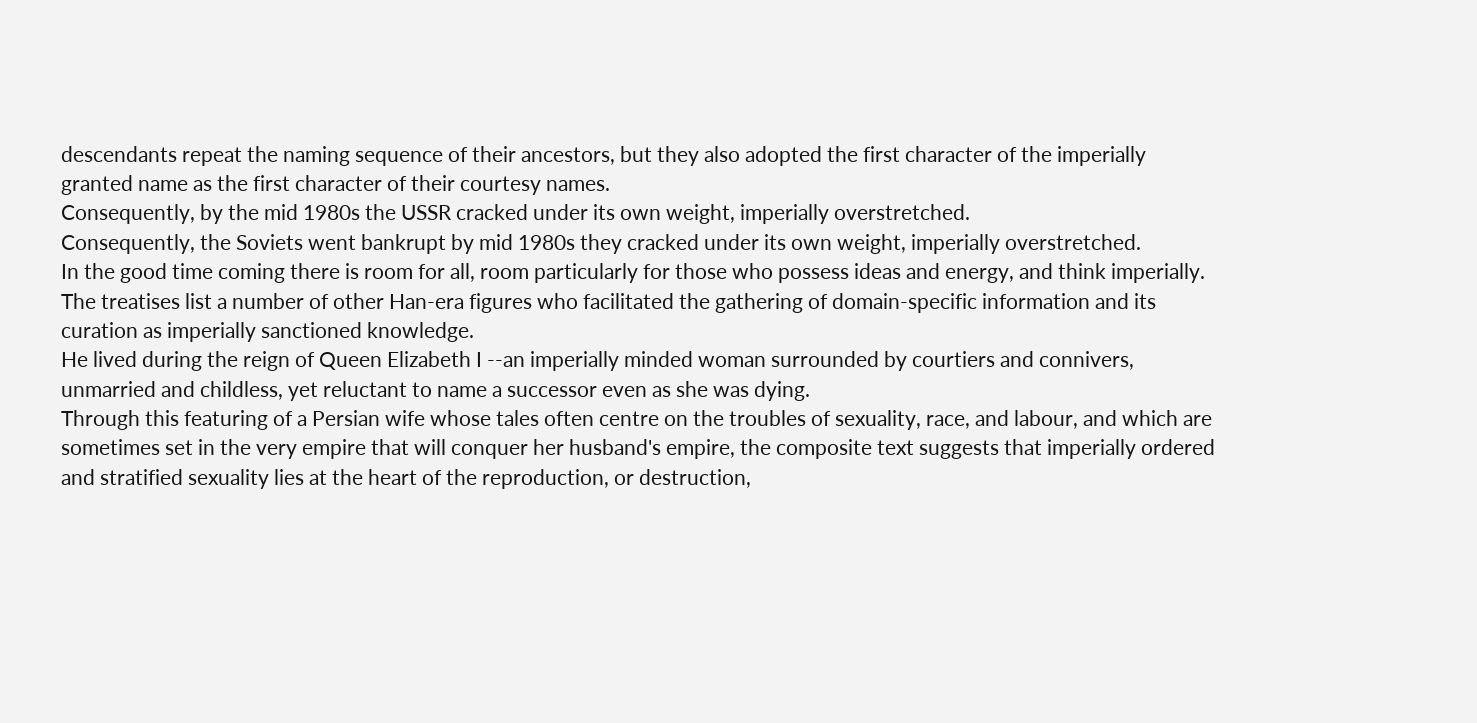descendants repeat the naming sequence of their ancestors, but they also adopted the first character of the imperially granted name as the first character of their courtesy names.
Consequently, by the mid 1980s the USSR cracked under its own weight, imperially overstretched.
Consequently, the Soviets went bankrupt by mid 1980s they cracked under its own weight, imperially overstretched.
In the good time coming there is room for all, room particularly for those who possess ideas and energy, and think imperially.
The treatises list a number of other Han-era figures who facilitated the gathering of domain-specific information and its curation as imperially sanctioned knowledge.
He lived during the reign of Queen Elizabeth I --an imperially minded woman surrounded by courtiers and connivers, unmarried and childless, yet reluctant to name a successor even as she was dying.
Through this featuring of a Persian wife whose tales often centre on the troubles of sexuality, race, and labour, and which are sometimes set in the very empire that will conquer her husband's empire, the composite text suggests that imperially ordered and stratified sexuality lies at the heart of the reproduction, or destruction,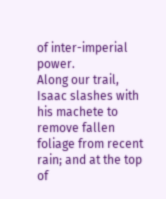of inter-imperial power.
Along our trail, Isaac slashes with his machete to remove fallen foliage from recent rain; and at the top of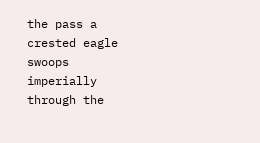the pass a crested eagle swoops imperially through the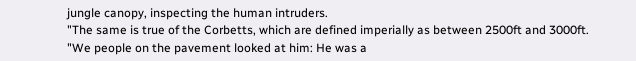jungle canopy, inspecting the human intruders.
"The same is true of the Corbetts, which are defined imperially as between 2500ft and 3000ft.
"We people on the pavement looked at him: He was a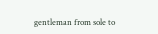gentleman from sole to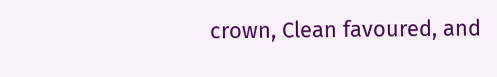crown, Clean favoured, and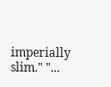imperially slim." "...